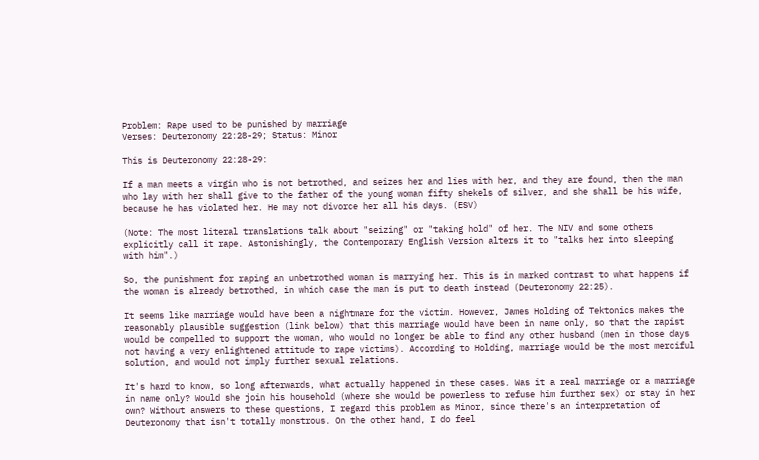Problem: Rape used to be punished by marriage
Verses: Deuteronomy 22:28-29; Status: Minor

This is Deuteronomy 22:28-29:

If a man meets a virgin who is not betrothed, and seizes her and lies with her, and they are found, then the man who lay with her shall give to the father of the young woman fifty shekels of silver, and she shall be his wife, because he has violated her. He may not divorce her all his days. (ESV)

(Note: The most literal translations talk about "seizing" or "taking hold" of her. The NIV and some others explicitly call it rape. Astonishingly, the Contemporary English Version alters it to "talks her into sleeping with him".)

So, the punishment for raping an unbetrothed woman is marrying her. This is in marked contrast to what happens if the woman is already betrothed, in which case the man is put to death instead (Deuteronomy 22:25).

It seems like marriage would have been a nightmare for the victim. However, James Holding of Tektonics makes the reasonably plausible suggestion (link below) that this marriage would have been in name only, so that the rapist would be compelled to support the woman, who would no longer be able to find any other husband (men in those days not having a very enlightened attitude to rape victims). According to Holding, marriage would be the most merciful solution, and would not imply further sexual relations.

It's hard to know, so long afterwards, what actually happened in these cases. Was it a real marriage or a marriage in name only? Would she join his household (where she would be powerless to refuse him further sex) or stay in her own? Without answers to these questions, I regard this problem as Minor, since there's an interpretation of Deuteronomy that isn't totally monstrous. On the other hand, I do feel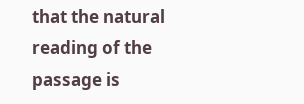that the natural reading of the passage is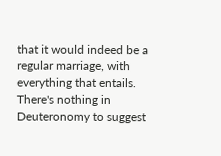that it would indeed be a regular marriage, with everything that entails. There's nothing in Deuteronomy to suggest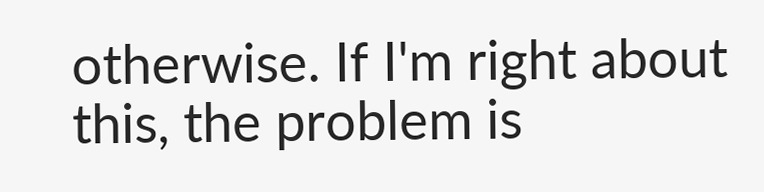otherwise. If I'm right about this, the problem is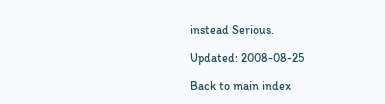instead Serious.

Updated: 2008-08-25

Back to main index